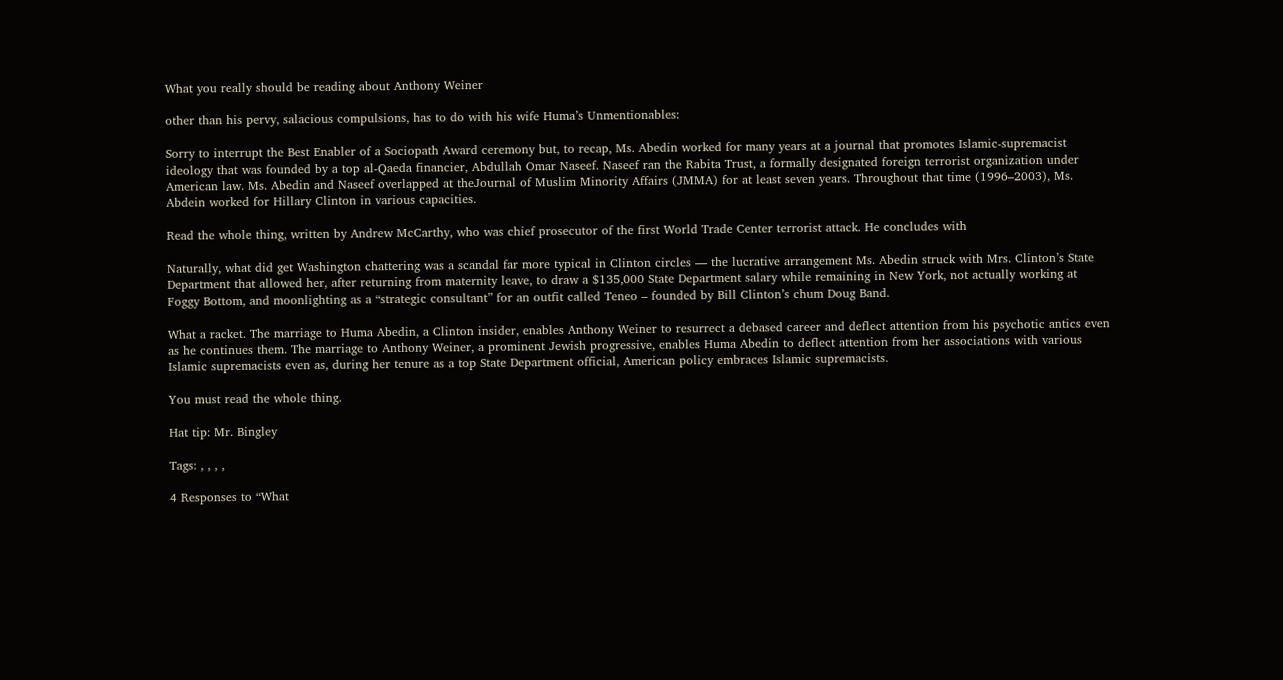What you really should be reading about Anthony Weiner

other than his pervy, salacious compulsions, has to do with his wife Huma’s Unmentionables:

Sorry to interrupt the Best Enabler of a Sociopath Award ceremony but, to recap, Ms. Abedin worked for many years at a journal that promotes Islamic-supremacist ideology that was founded by a top al-Qaeda financier, Abdullah Omar Naseef. Naseef ran the Rabita Trust, a formally designated foreign terrorist organization under American law. Ms. Abedin and Naseef overlapped at theJournal of Muslim Minority Affairs (JMMA) for at least seven years. Throughout that time (1996–2003), Ms. Abdein worked for Hillary Clinton in various capacities.

Read the whole thing, written by Andrew McCarthy, who was chief prosecutor of the first World Trade Center terrorist attack. He concludes with

Naturally, what did get Washington chattering was a scandal far more typical in Clinton circles — the lucrative arrangement Ms. Abedin struck with Mrs. Clinton’s State Department that allowed her, after returning from maternity leave, to draw a $135,000 State Department salary while remaining in New York, not actually working at Foggy Bottom, and moonlighting as a “strategic consultant” for an outfit called Teneo – founded by Bill Clinton’s chum Doug Band.

What a racket. The marriage to Huma Abedin, a Clinton insider, enables Anthony Weiner to resurrect a debased career and deflect attention from his psychotic antics even as he continues them. The marriage to Anthony Weiner, a prominent Jewish progressive, enables Huma Abedin to deflect attention from her associations with various Islamic supremacists even as, during her tenure as a top State Department official, American policy embraces Islamic supremacists.

You must read the whole thing.

Hat tip: Mr. Bingley

Tags: , , , ,

4 Responses to “What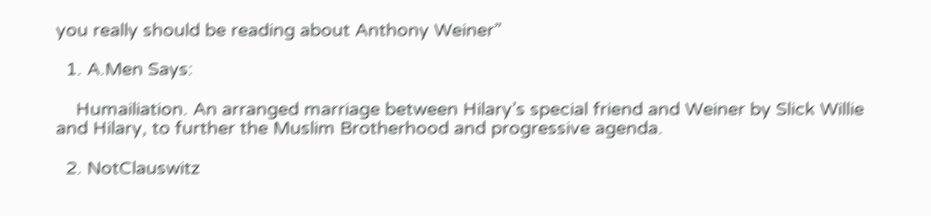you really should be reading about Anthony Weiner”

  1. A.Men Says:

    Humailiation. An arranged marriage between Hilary’s special friend and Weiner by Slick Willie and Hilary, to further the Muslim Brotherhood and progressive agenda.

  2. NotClauswitz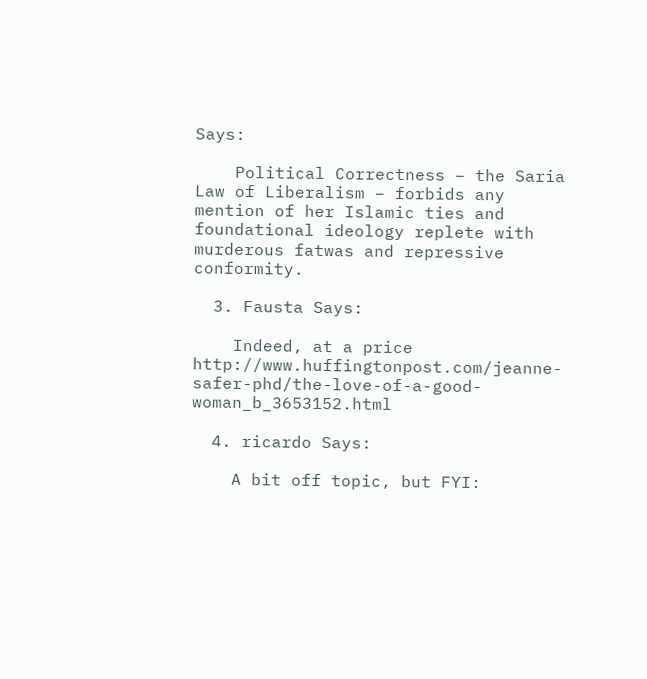Says:

    Political Correctness – the Saria Law of Liberalism – forbids any mention of her Islamic ties and foundational ideology replete with murderous fatwas and repressive conformity.

  3. Fausta Says:

    Indeed, at a price http://www.huffingtonpost.com/jeanne-safer-phd/the-love-of-a-good-woman_b_3653152.html

  4. ricardo Says:

    A bit off topic, but FYI: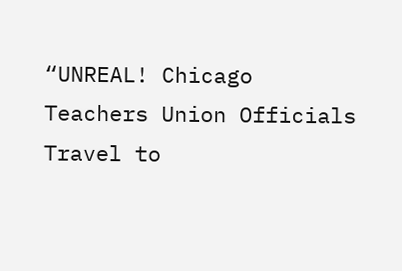“UNREAL! Chicago Teachers Union Officials Travel to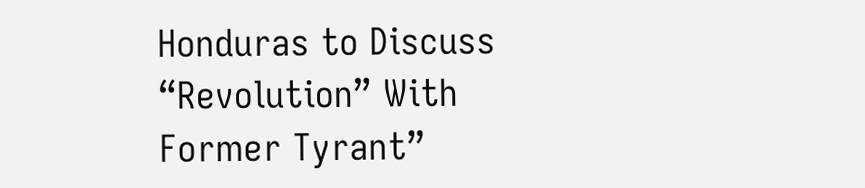Honduras to Discuss “Revolution” With Former Tyrant”